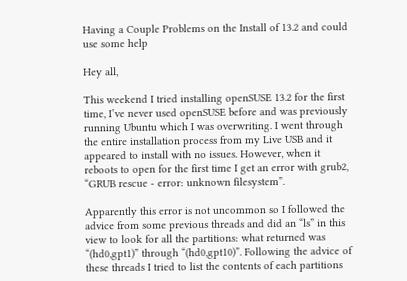Having a Couple Problems on the Install of 13.2 and could use some help

Hey all,

This weekend I tried installing openSUSE 13.2 for the first time, I’ve never used openSUSE before and was previously running Ubuntu which I was overwriting. I went through the entire installation process from my Live USB and it appeared to install with no issues. However, when it reboots to open for the first time I get an error with grub2, “GRUB rescue - error: unknown filesystem”.

Apparently this error is not uncommon so I followed the advice from some previous threads and did an “ls” in this view to look for all the partitions: what returned was “(hd0,gpt1)” through “(hd0,gpt10)”. Following the advice of these threads I tried to list the contents of each partitions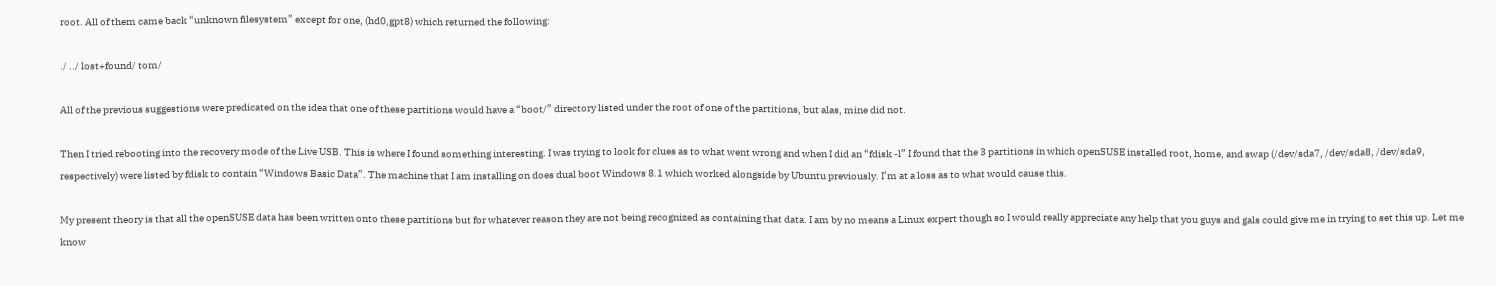root. All of them came back “unknown filesystem” except for one, (hd0,gpt8) which returned the following:

./ ../ lost+found/ tom/

All of the previous suggestions were predicated on the idea that one of these partitions would have a “boot/” directory listed under the root of one of the partitions, but alas, mine did not.

Then I tried rebooting into the recovery mode of the Live USB. This is where I found something interesting. I was trying to look for clues as to what went wrong and when I did an “fdisk -l” I found that the 3 partitions in which openSUSE installed root, home, and swap (/dev/sda7, /dev/sda8, /dev/sda9, respectively) were listed by fdisk to contain “Windows Basic Data”. The machine that I am installing on does dual boot Windows 8.1 which worked alongside by Ubuntu previously. I’m at a loss as to what would cause this.

My present theory is that all the openSUSE data has been written onto these partitions but for whatever reason they are not being recognized as containing that data. I am by no means a Linux expert though so I would really appreciate any help that you guys and gals could give me in trying to set this up. Let me know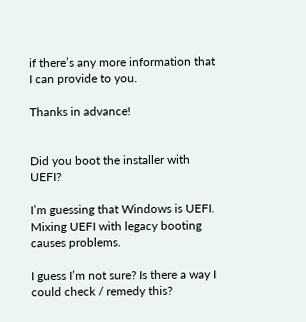if there’s any more information that I can provide to you.

Thanks in advance!


Did you boot the installer with UEFI?

I’m guessing that Windows is UEFI. Mixing UEFI with legacy booting causes problems.

I guess I’m not sure? Is there a way I could check / remedy this?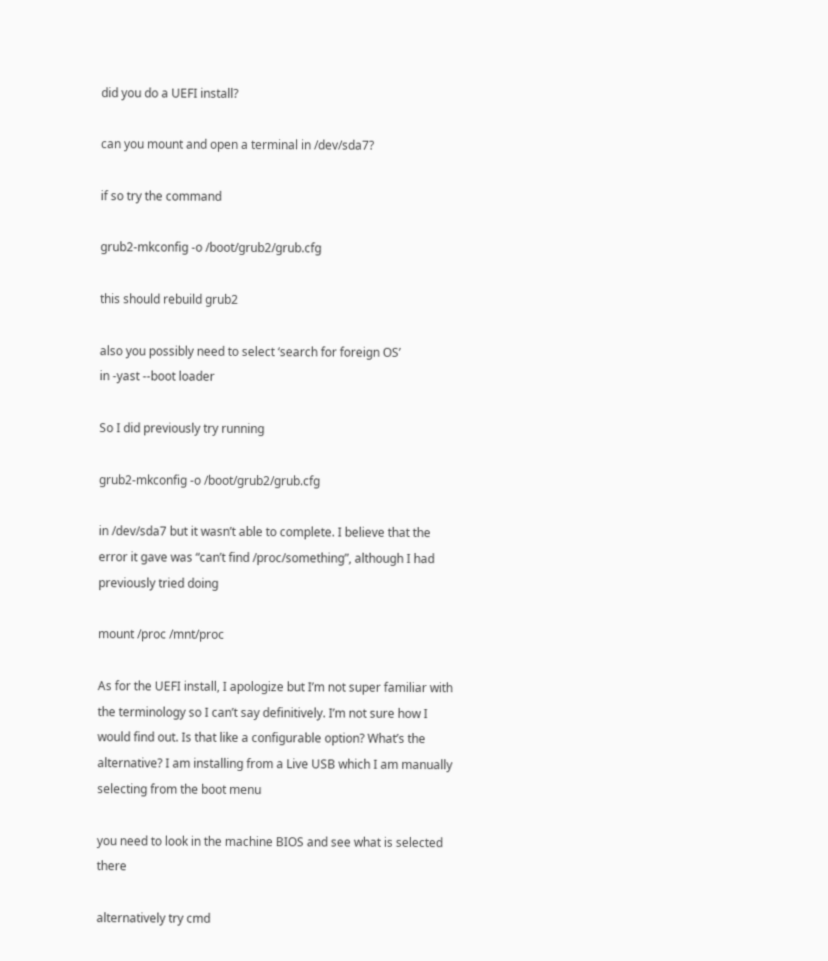did you do a UEFI install?

can you mount and open a terminal in /dev/sda7?

if so try the command

grub2-mkconfig -o /boot/grub2/grub.cfg

this should rebuild grub2

also you possibly need to select ‘search for foreign OS’
in -yast --boot loader

So I did previously try running

grub2-mkconfig -o /boot/grub2/grub.cfg

in /dev/sda7 but it wasn’t able to complete. I believe that the error it gave was “can’t find /proc/something”, although I had previously tried doing

mount /proc /mnt/proc

As for the UEFI install, I apologize but I’m not super familiar with the terminology so I can’t say definitively. I’m not sure how I would find out. Is that like a configurable option? What’s the alternative? I am installing from a Live USB which I am manually selecting from the boot menu

you need to look in the machine BIOS and see what is selected there

alternatively try cmd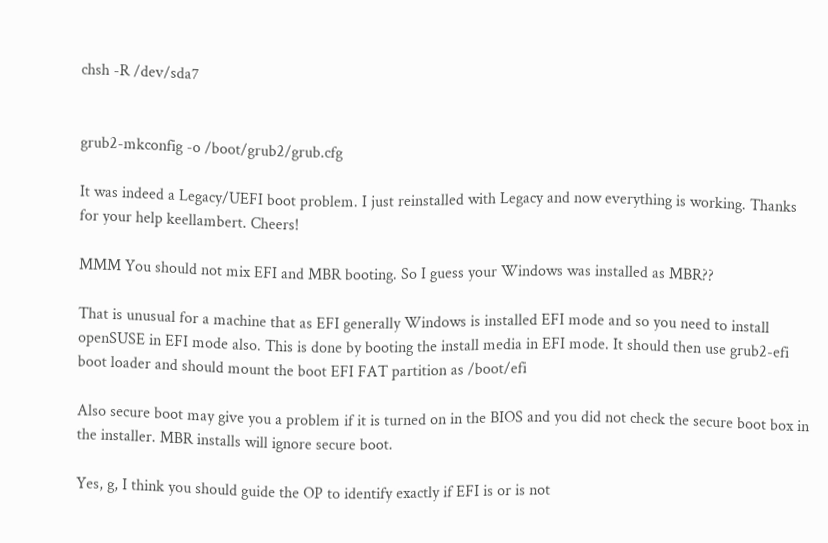chsh -R /dev/sda7


grub2-mkconfig -o /boot/grub2/grub.cfg

It was indeed a Legacy/UEFI boot problem. I just reinstalled with Legacy and now everything is working. Thanks for your help keellambert. Cheers!

MMM You should not mix EFI and MBR booting. So I guess your Windows was installed as MBR??

That is unusual for a machine that as EFI generally Windows is installed EFI mode and so you need to install openSUSE in EFI mode also. This is done by booting the install media in EFI mode. It should then use grub2-efi boot loader and should mount the boot EFI FAT partition as /boot/efi

Also secure boot may give you a problem if it is turned on in the BIOS and you did not check the secure boot box in the installer. MBR installs will ignore secure boot.

Yes, g, I think you should guide the OP to identify exactly if EFI is or is not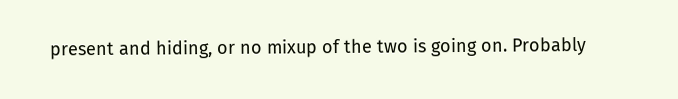present and hiding, or no mixup of the two is going on. Probably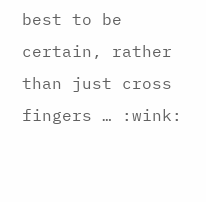best to be certain, rather than just cross fingers … :wink: